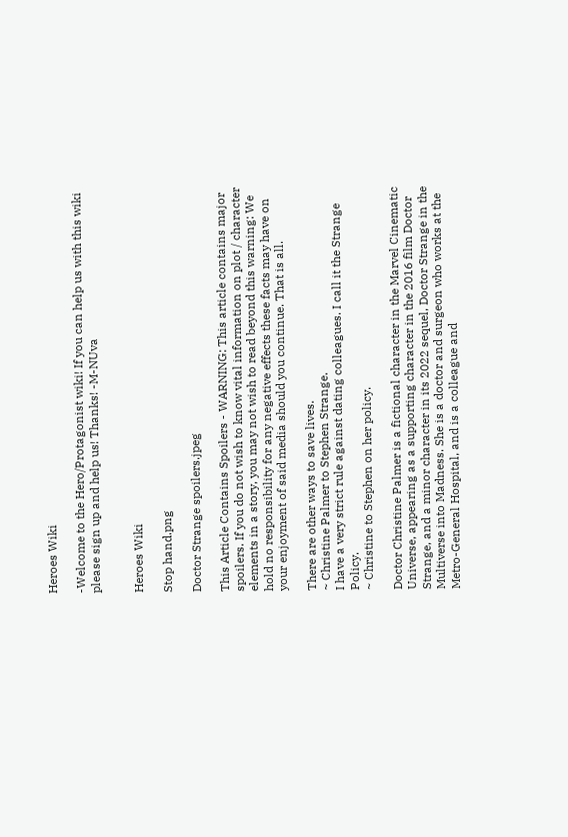Heroes Wiki

-Welcome to the Hero/Protagonist wiki! If you can help us with this wiki please sign up and help us! Thanks! -M-NUva


Heroes Wiki

Stop hand.png

Doctor Strange spoilers.jpeg

This Article Contains Spoilers - WARNING: This article contains major spoilers. If you do not wish to know vital information on plot / character elements in a story, you may not wish to read beyond this warning: We hold no responsibility for any negative effects these facts may have on your enjoyment of said media should you continue. That is all.

There are other ways to save lives.
~ Christine Palmer to Stephen Strange.
I have a very strict rule against dating colleagues. I call it the Strange Policy.
~ Christine to Stephen on her policy.

Doctor Christine Palmer is a fictional character in the Marvel Cinematic Universe, appearing as a supporting character in the 2016 film Doctor Strange, and a minor character in its 2022 sequel, Doctor Strange in the Multiverse into Madness. She is a doctor and surgeon who works at the Metro-General Hospital, and is a colleague and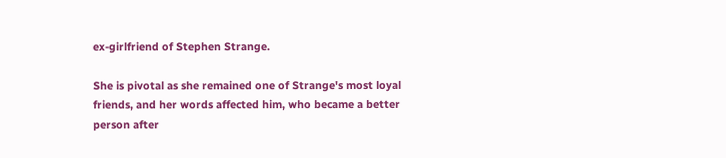ex-girlfriend of Stephen Strange.

She is pivotal as she remained one of Strange's most loyal friends, and her words affected him, who became a better person after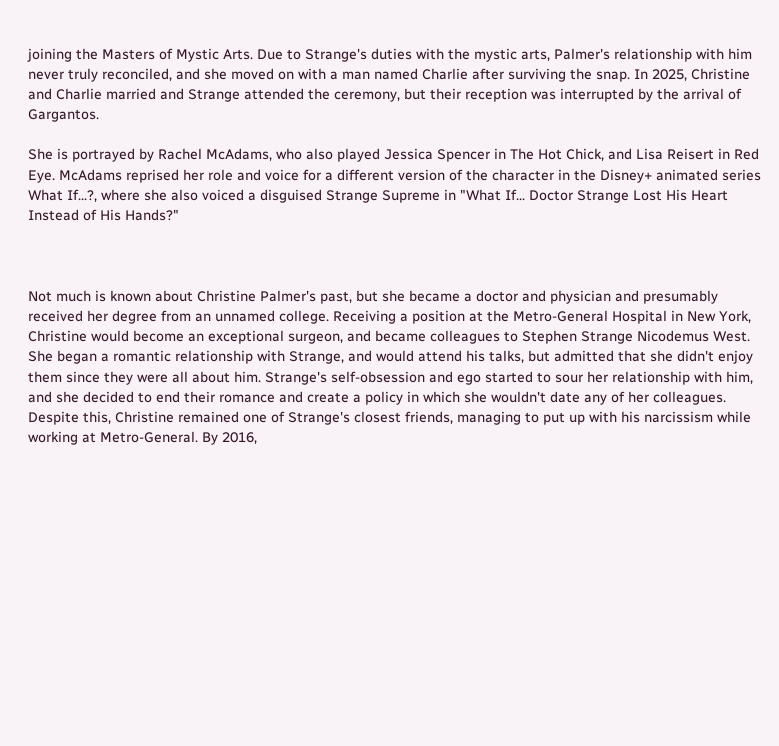joining the Masters of Mystic Arts. Due to Strange's duties with the mystic arts, Palmer's relationship with him never truly reconciled, and she moved on with a man named Charlie after surviving the snap. In 2025, Christine and Charlie married and Strange attended the ceremony, but their reception was interrupted by the arrival of Gargantos.

She is portrayed by Rachel McAdams, who also played Jessica Spencer in The Hot Chick, and Lisa Reisert in Red Eye. McAdams reprised her role and voice for a different version of the character in the Disney+ animated series What If...?, where she also voiced a disguised Strange Supreme in "What If... Doctor Strange Lost His Heart Instead of His Hands?"



Not much is known about Christine Palmer's past, but she became a doctor and physician and presumably received her degree from an unnamed college. Receiving a position at the Metro-General Hospital in New York, Christine would become an exceptional surgeon, and became colleagues to Stephen Strange Nicodemus West. She began a romantic relationship with Strange, and would attend his talks, but admitted that she didn't enjoy them since they were all about him. Strange's self-obsession and ego started to sour her relationship with him, and she decided to end their romance and create a policy in which she wouldn't date any of her colleagues. Despite this, Christine remained one of Strange's closest friends, managing to put up with his narcissism while working at Metro-General. By 2016,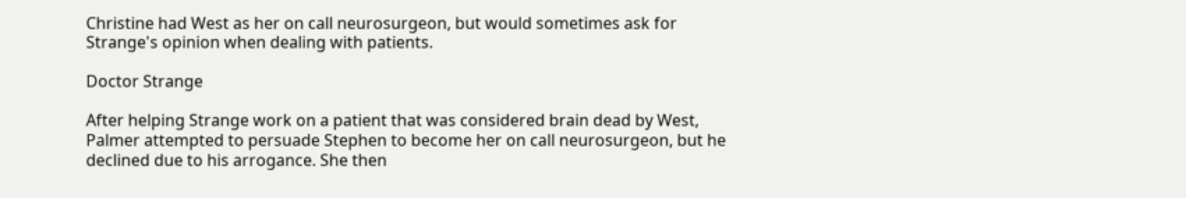Christine had West as her on call neurosurgeon, but would sometimes ask for Strange's opinion when dealing with patients.

Doctor Strange

After helping Strange work on a patient that was considered brain dead by West, Palmer attempted to persuade Stephen to become her on call neurosurgeon, but he declined due to his arrogance. She then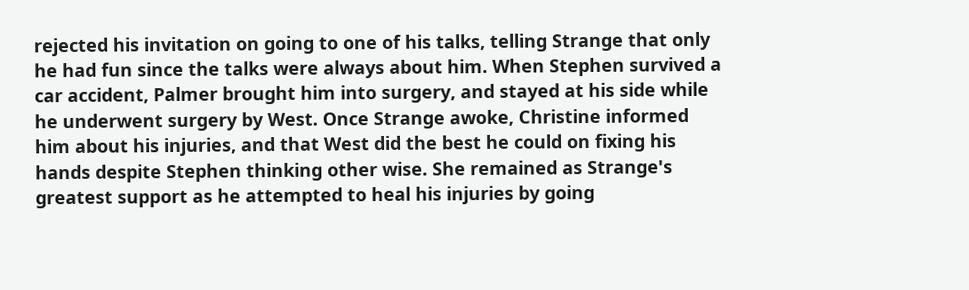rejected his invitation on going to one of his talks, telling Strange that only he had fun since the talks were always about him. When Stephen survived a car accident, Palmer brought him into surgery, and stayed at his side while he underwent surgery by West. Once Strange awoke, Christine informed him about his injuries, and that West did the best he could on fixing his hands despite Stephen thinking other wise. She remained as Strange's greatest support as he attempted to heal his injuries by going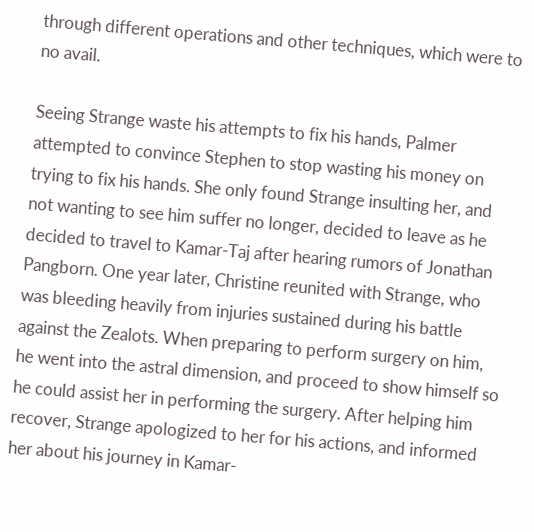through different operations and other techniques, which were to no avail.

Seeing Strange waste his attempts to fix his hands, Palmer attempted to convince Stephen to stop wasting his money on trying to fix his hands. She only found Strange insulting her, and not wanting to see him suffer no longer, decided to leave as he decided to travel to Kamar-Taj after hearing rumors of Jonathan Pangborn. One year later, Christine reunited with Strange, who was bleeding heavily from injuries sustained during his battle against the Zealots. When preparing to perform surgery on him, he went into the astral dimension, and proceed to show himself so he could assist her in performing the surgery. After helping him recover, Strange apologized to her for his actions, and informed her about his journey in Kamar-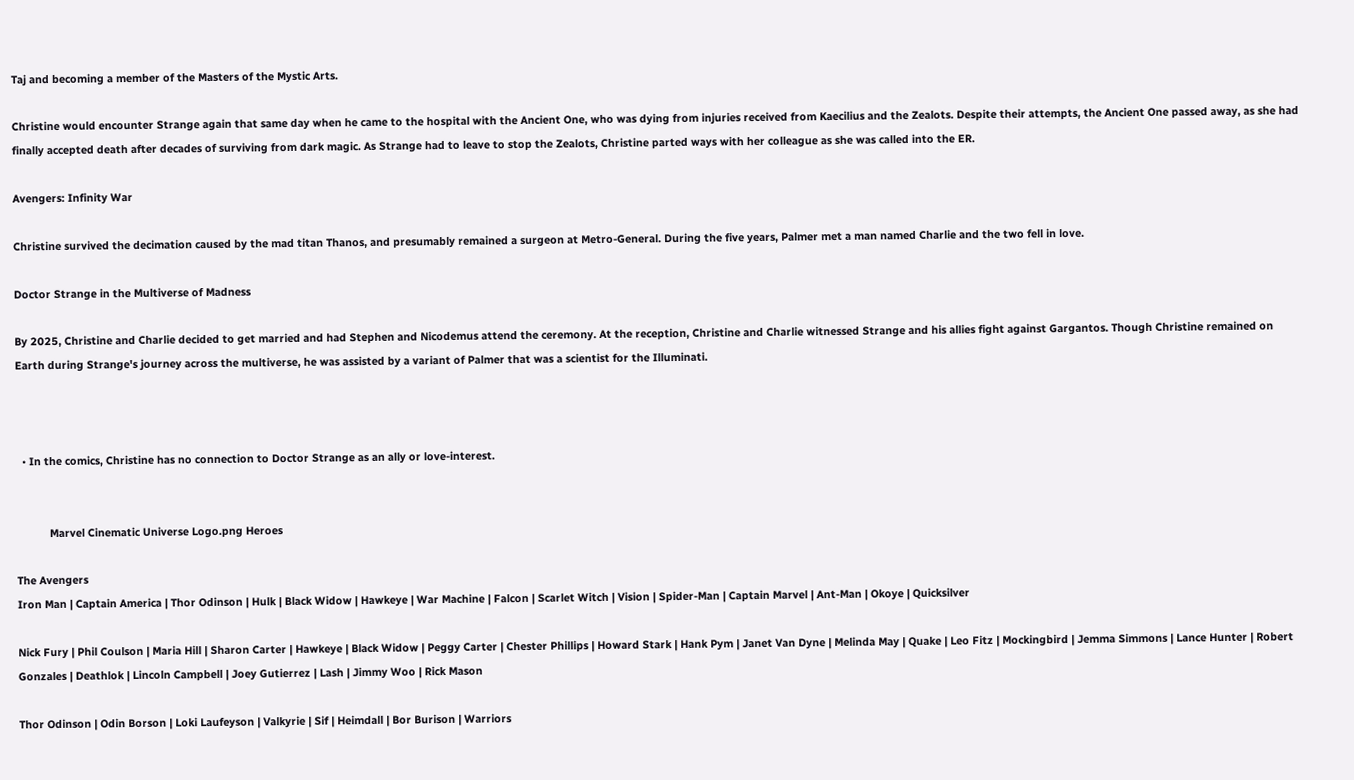Taj and becoming a member of the Masters of the Mystic Arts.

Christine would encounter Strange again that same day when he came to the hospital with the Ancient One, who was dying from injuries received from Kaecilius and the Zealots. Despite their attempts, the Ancient One passed away, as she had finally accepted death after decades of surviving from dark magic. As Strange had to leave to stop the Zealots, Christine parted ways with her colleague as she was called into the ER.

Avengers: Infinity War

Christine survived the decimation caused by the mad titan Thanos, and presumably remained a surgeon at Metro-General. During the five years, Palmer met a man named Charlie and the two fell in love.

Doctor Strange in the Multiverse of Madness

By 2025, Christine and Charlie decided to get married and had Stephen and Nicodemus attend the ceremony. At the reception, Christine and Charlie witnessed Strange and his allies fight against Gargantos. Though Christine remained on Earth during Strange's journey across the multiverse, he was assisted by a variant of Palmer that was a scientist for the Illuminati.



  • In the comics, Christine has no connection to Doctor Strange as an ally or love-interest.


           Marvel Cinematic Universe Logo.png Heroes

The Avengers
Iron Man | Captain America | Thor Odinson | Hulk | Black Widow | Hawkeye | War Machine | Falcon | Scarlet Witch | Vision | Spider-Man | Captain Marvel | Ant-Man | Okoye | Quicksilver

Nick Fury | Phil Coulson | Maria Hill | Sharon Carter | Hawkeye | Black Widow | Peggy Carter | Chester Phillips | Howard Stark | Hank Pym | Janet Van Dyne | Melinda May | Quake | Leo Fitz | Mockingbird | Jemma Simmons | Lance Hunter | Robert Gonzales | Deathlok | Lincoln Campbell | Joey Gutierrez | Lash | Jimmy Woo | Rick Mason

Thor Odinson | Odin Borson | Loki Laufeyson | Valkyrie | Sif | Heimdall | Bor Burison | Warriors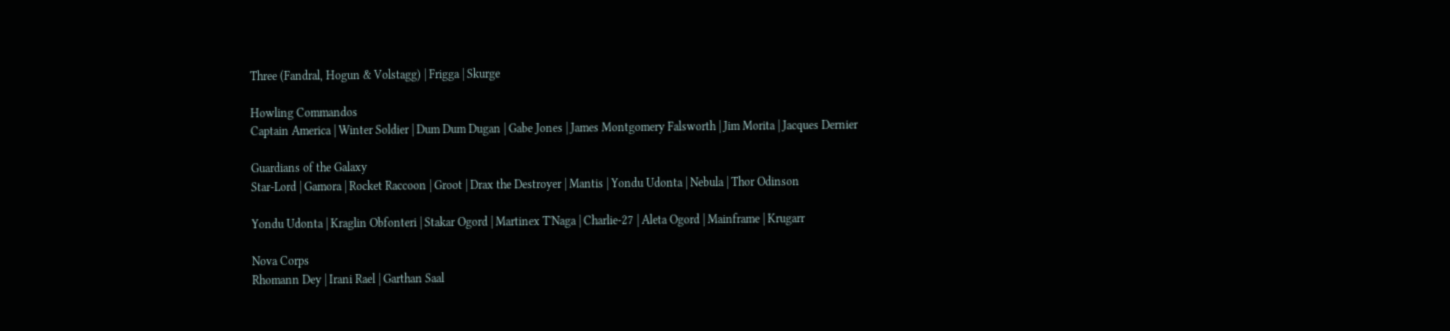Three (Fandral, Hogun & Volstagg) | Frigga | Skurge

Howling Commandos
Captain America | Winter Soldier | Dum Dum Dugan | Gabe Jones | James Montgomery Falsworth | Jim Morita | Jacques Dernier

Guardians of the Galaxy
Star-Lord | Gamora | Rocket Raccoon | Groot | Drax the Destroyer | Mantis | Yondu Udonta | Nebula | Thor Odinson

Yondu Udonta | Kraglin Obfonteri | Stakar Ogord | Martinex T'Naga | Charlie-27 | Aleta Ogord | Mainframe | Krugarr

Nova Corps
Rhomann Dey | Irani Rael | Garthan Saal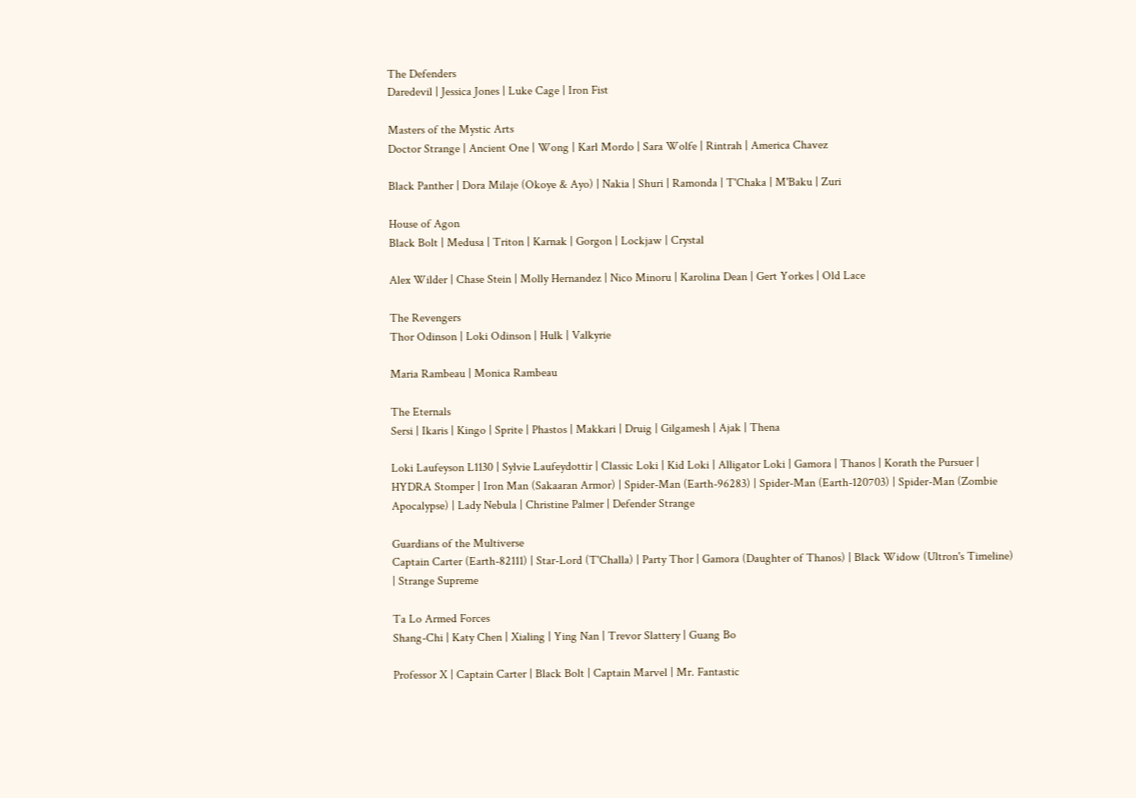The Defenders
Daredevil | Jessica Jones | Luke Cage | Iron Fist

Masters of the Mystic Arts
Doctor Strange | Ancient One | Wong | Karl Mordo | Sara Wolfe | Rintrah | America Chavez

Black Panther | Dora Milaje (Okoye & Ayo) | Nakia | Shuri | Ramonda | T'Chaka | M'Baku | Zuri

House of Agon
Black Bolt | Medusa | Triton | Karnak | Gorgon | Lockjaw | Crystal

Alex Wilder | Chase Stein | Molly Hernandez | Nico Minoru | Karolina Dean | Gert Yorkes | Old Lace

The Revengers
Thor Odinson | Loki Odinson | Hulk | Valkyrie

Maria Rambeau | Monica Rambeau

The Eternals
Sersi | Ikaris | Kingo | Sprite | Phastos | Makkari | Druig | Gilgamesh | Ajak | Thena

Loki Laufeyson L1130 | Sylvie Laufeydottir | Classic Loki | Kid Loki | Alligator Loki | Gamora | Thanos | Korath the Pursuer | HYDRA Stomper | Iron Man (Sakaaran Armor) | Spider-Man (Earth-96283) | Spider-Man (Earth-120703) | Spider-Man (Zombie Apocalypse) | Lady Nebula | Christine Palmer | Defender Strange

Guardians of the Multiverse
Captain Carter (Earth-82111) | Star-Lord (T'Challa) | Party Thor | Gamora (Daughter of Thanos) | Black Widow (Ultron's Timeline) | Strange Supreme

Ta Lo Armed Forces
Shang-Chi | Katy Chen | Xialing | Ying Nan | Trevor Slattery | Guang Bo

Professor X | Captain Carter | Black Bolt | Captain Marvel | Mr. Fantastic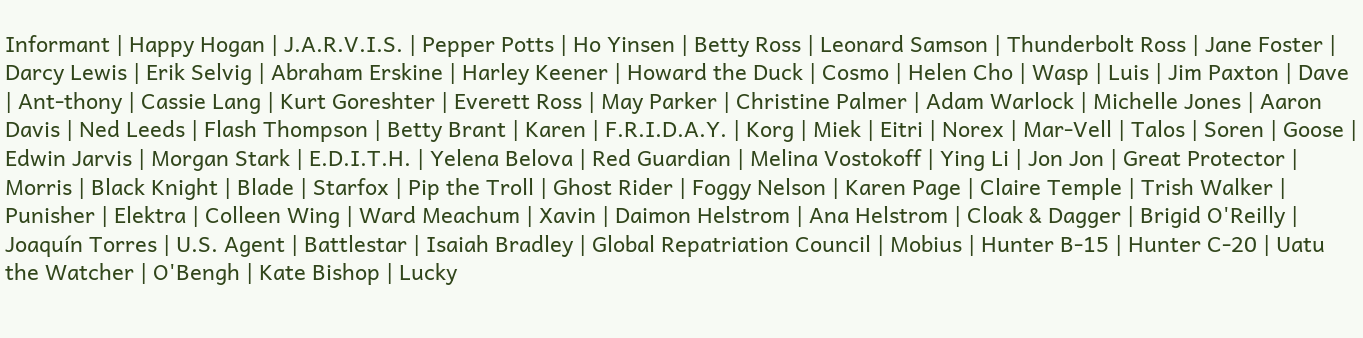Informant | Happy Hogan | J.A.R.V.I.S. | Pepper Potts | Ho Yinsen | Betty Ross | Leonard Samson | Thunderbolt Ross | Jane Foster | Darcy Lewis | Erik Selvig | Abraham Erskine | Harley Keener | Howard the Duck | Cosmo | Helen Cho | Wasp | Luis | Jim Paxton | Dave | Ant-thony | Cassie Lang | Kurt Goreshter | Everett Ross | May Parker | Christine Palmer | Adam Warlock | Michelle Jones | Aaron Davis | Ned Leeds | Flash Thompson | Betty Brant | Karen | F.R.I.D.A.Y. | Korg | Miek | Eitri | Norex | Mar-Vell | Talos | Soren | Goose | Edwin Jarvis | Morgan Stark | E.D.I.T.H. | Yelena Belova | Red Guardian | Melina Vostokoff | Ying Li | Jon Jon | Great Protector | Morris | Black Knight | Blade | Starfox | Pip the Troll | Ghost Rider | Foggy Nelson | Karen Page | Claire Temple | Trish Walker | Punisher | Elektra | Colleen Wing | Ward Meachum | Xavin | Daimon Helstrom | Ana Helstrom | Cloak & Dagger | Brigid O'Reilly | Joaquín Torres | U.S. Agent | Battlestar | Isaiah Bradley | Global Repatriation Council | Mobius | Hunter B-15 | Hunter C-20 | Uatu the Watcher | O'Bengh | Kate Bishop | Lucky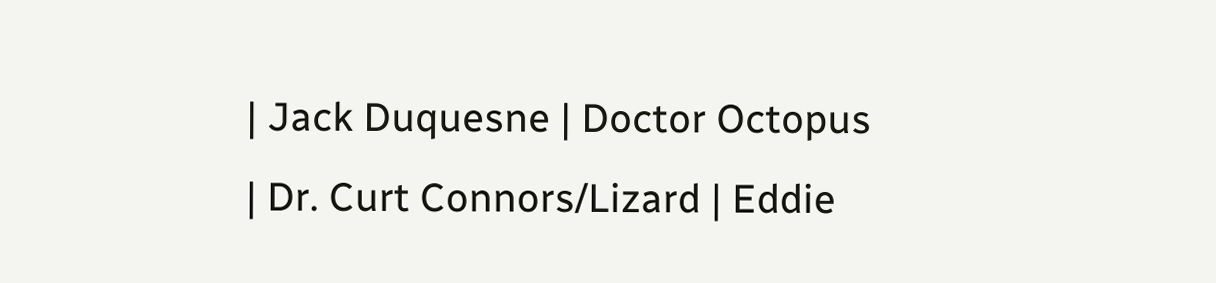| Jack Duquesne | Doctor Octopus | Dr. Curt Connors/Lizard | Eddie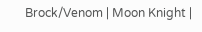Brock/Venom | Moon Knight |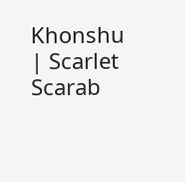Khonshu | Scarlet Scarab